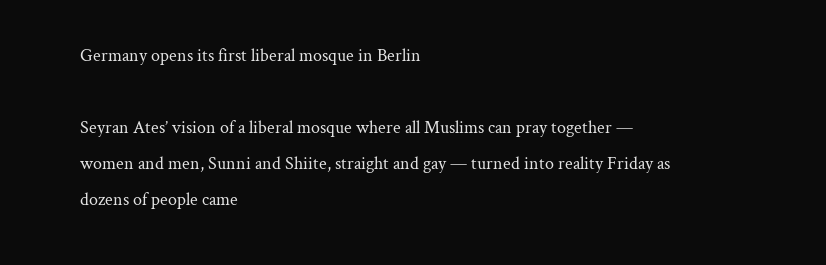Germany opens its first liberal mosque in Berlin

Seyran Ates’ vision of a liberal mosque where all Muslims can pray together — women and men, Sunni and Shiite, straight and gay — turned into reality Friday as dozens of people came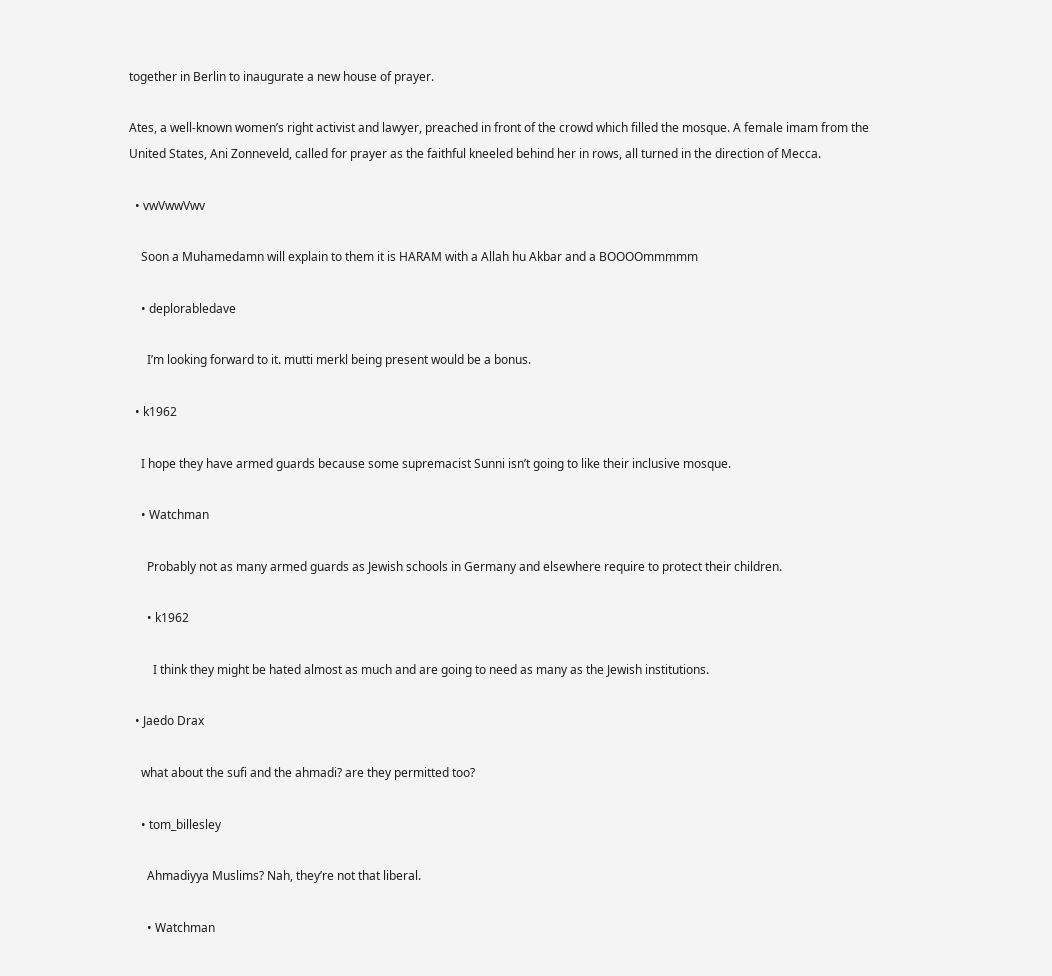together in Berlin to inaugurate a new house of prayer.

Ates, a well-known women’s right activist and lawyer, preached in front of the crowd which filled the mosque. A female imam from the United States, Ani Zonneveld, called for prayer as the faithful kneeled behind her in rows, all turned in the direction of Mecca.

  • vwVwwVwv

    Soon a Muhamedamn will explain to them it is HARAM with a Allah hu Akbar and a BOOOOmmmmm

    • deplorabledave

      I’m looking forward to it. mutti merkl being present would be a bonus.

  • k1962

    I hope they have armed guards because some supremacist Sunni isn’t going to like their inclusive mosque.

    • Watchman

      Probably not as many armed guards as Jewish schools in Germany and elsewhere require to protect their children.

      • k1962

        I think they might be hated almost as much and are going to need as many as the Jewish institutions.

  • Jaedo Drax

    what about the sufi and the ahmadi? are they permitted too?

    • tom_billesley

      Ahmadiyya Muslims? Nah, they’re not that liberal.

      • Watchman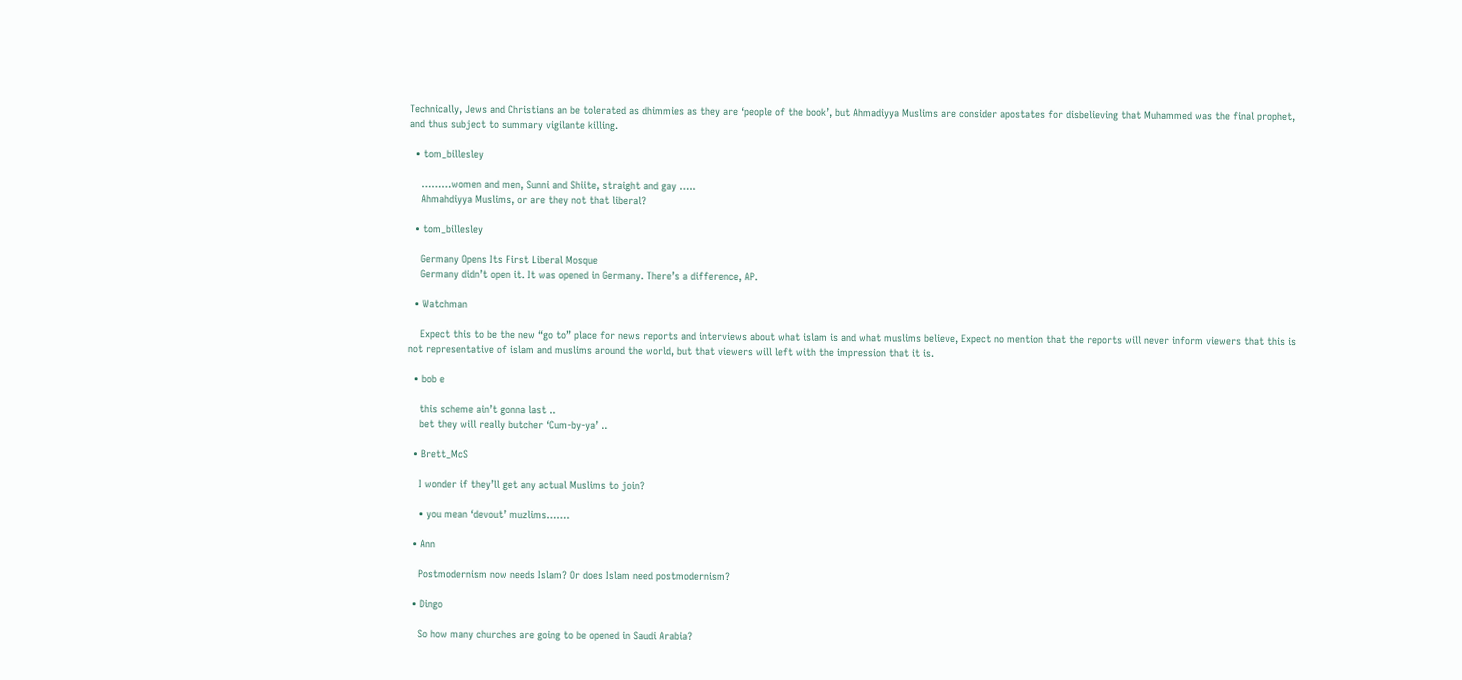Technically, Jews and Christians an be tolerated as dhimmies as they are ‘people of the book’, but Ahmadiyya Muslims are consider apostates for disbelieving that Muhammed was the final prophet, and thus subject to summary vigilante killing.

  • tom_billesley

    ………women and men, Sunni and Shiite, straight and gay …..
    Ahmahdiyya Muslims, or are they not that liberal?

  • tom_billesley

    Germany Opens Its First Liberal Mosque
    Germany didn’t open it. It was opened in Germany. There’s a difference, AP.

  • Watchman

    Expect this to be the new “go to” place for news reports and interviews about what islam is and what muslims believe, Expect no mention that the reports will never inform viewers that this is not representative of islam and muslims around the world, but that viewers will left with the impression that it is.

  • bob e

    this scheme ain’t gonna last ..
    bet they will really butcher ‘Cum-by-ya’ ..

  • Brett_McS

    I wonder if they’ll get any actual Muslims to join?

    • you mean ‘devout’ muzlims…….

  • Ann

    Postmodernism now needs Islam? Or does Islam need postmodernism?

  • Dingo

    So how many churches are going to be opened in Saudi Arabia?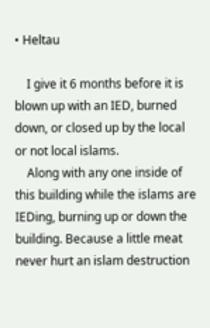• Heltau

    I give it 6 months before it is blown up with an IED, burned down, or closed up by the local or not local islams.
    Along with any one inside of this building while the islams are IEDing, burning up or down the building. Because a little meat never hurt an islam destruction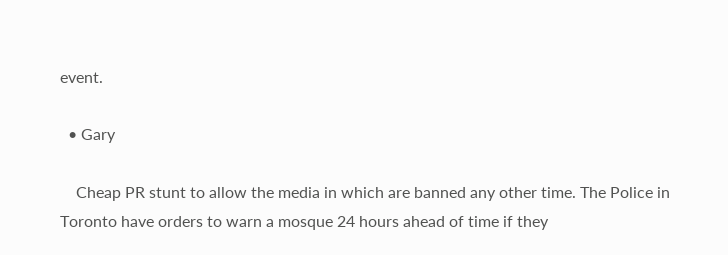event.

  • Gary

    Cheap PR stunt to allow the media in which are banned any other time. The Police in Toronto have orders to warn a mosque 24 hours ahead of time if they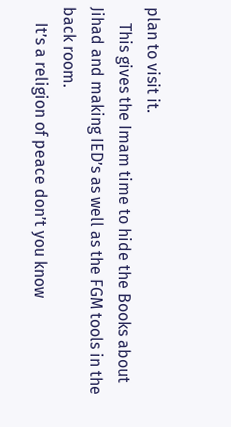plan to visit it.
    This gives the Imam time to hide the Books about Jihad and making IED’s as well as the FGM tools in the back room.
    It’s a religion of peace don’t you know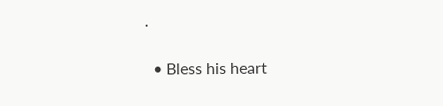.

  • Bless his heart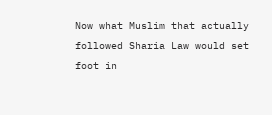Now what Muslim that actually followed Sharia Law would set foot in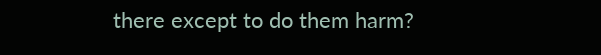there except to do them harm?